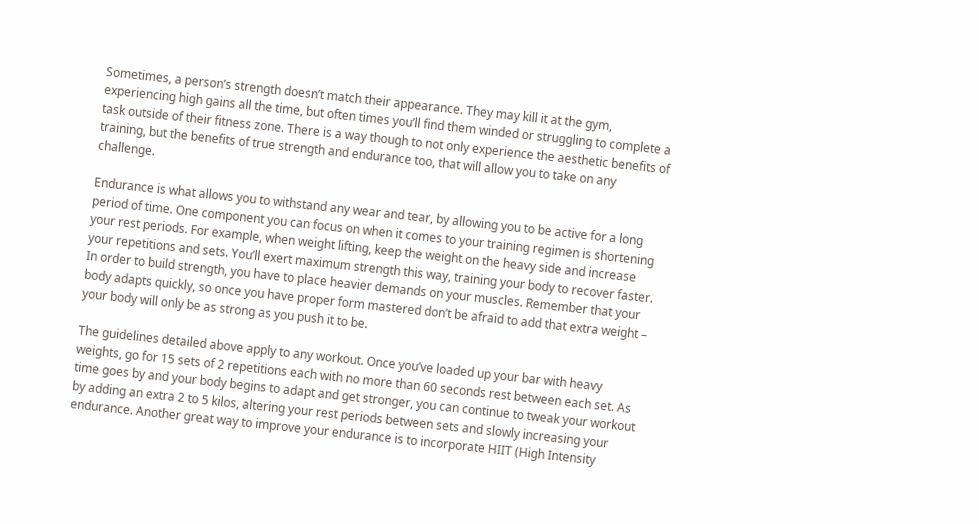Sometimes, a person’s strength doesn’t match their appearance. They may kill it at the gym, experiencing high gains all the time, but often times you’ll find them winded or struggling to complete a task outside of their fitness zone. There is a way though to not only experience the aesthetic benefits of training, but the benefits of true strength and endurance too, that will allow you to take on any challenge.

Endurance is what allows you to withstand any wear and tear, by allowing you to be active for a long period of time. One component you can focus on when it comes to your training regimen is shortening your rest periods. For example, when weight lifting, keep the weight on the heavy side and increase your repetitions and sets. You’ll exert maximum strength this way, training your body to recover faster. In order to build strength, you have to place heavier demands on your muscles. Remember that your body adapts quickly, so once you have proper form mastered don’t be afraid to add that extra weight – your body will only be as strong as you push it to be.

The guidelines detailed above apply to any workout. Once you’ve loaded up your bar with heavy weights, go for 15 sets of 2 repetitions each with no more than 60 seconds rest between each set. As time goes by and your body begins to adapt and get stronger, you can continue to tweak your workout by adding an extra 2 to 5 kilos, altering your rest periods between sets and slowly increasing your endurance. Another great way to improve your endurance is to incorporate HIIT (High Intensity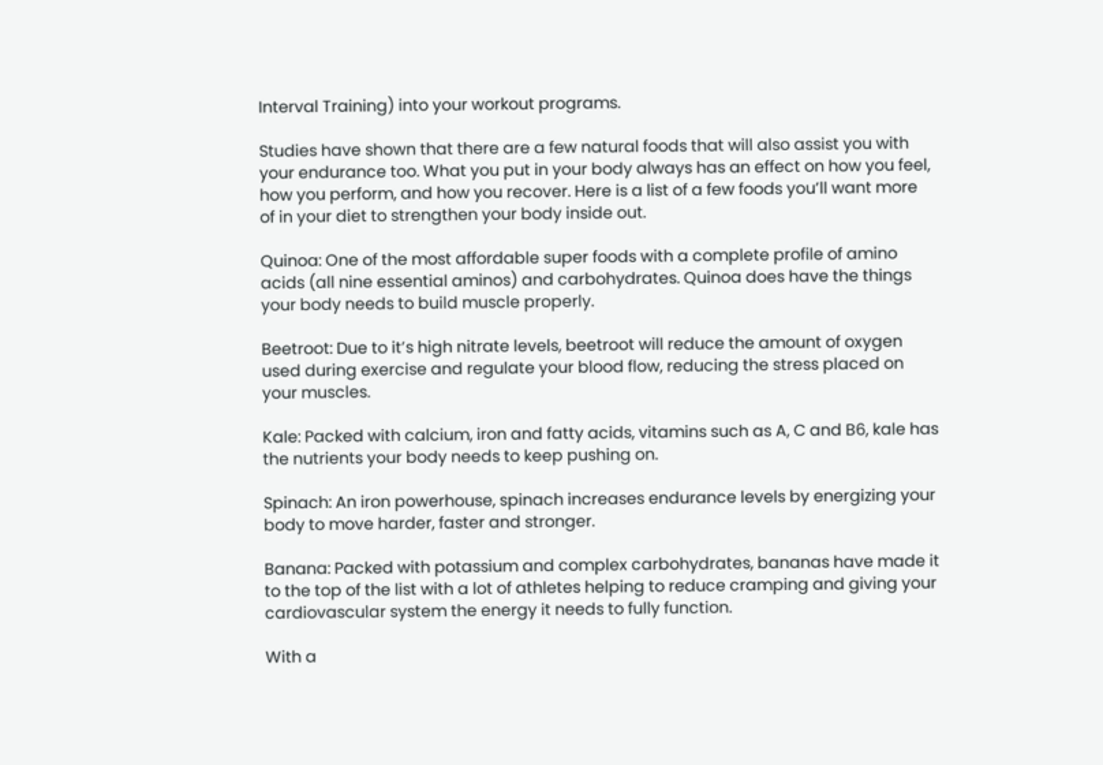Interval Training) into your workout programs.

Studies have shown that there are a few natural foods that will also assist you with your endurance too. What you put in your body always has an effect on how you feel, how you perform, and how you recover. Here is a list of a few foods you’ll want more of in your diet to strengthen your body inside out.

Quinoa: One of the most affordable super foods with a complete profile of amino acids (all nine essential aminos) and carbohydrates. Quinoa does have the things your body needs to build muscle properly.

Beetroot: Due to it’s high nitrate levels, beetroot will reduce the amount of oxygen used during exercise and regulate your blood flow, reducing the stress placed on your muscles.

Kale: Packed with calcium, iron and fatty acids, vitamins such as A, C and B6, kale has the nutrients your body needs to keep pushing on.

Spinach: An iron powerhouse, spinach increases endurance levels by energizing your body to move harder, faster and stronger.

Banana: Packed with potassium and complex carbohydrates, bananas have made it to the top of the list with a lot of athletes helping to reduce cramping and giving your cardiovascular system the energy it needs to fully function.

With a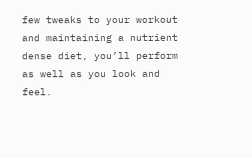few tweaks to your workout and maintaining a nutrient dense diet, you’ll perform as well as you look and feel.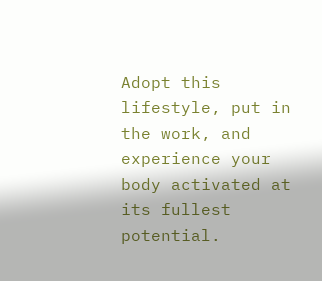Adopt this lifestyle, put in the work, and experience your body activated at its fullest potential.